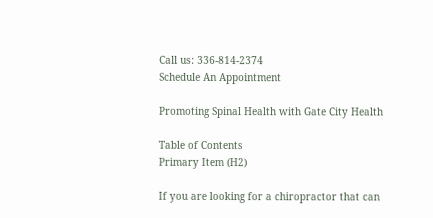Call us: 336-814-2374
Schedule An Appointment

Promoting Spinal Health with Gate City Health

Table of Contents
Primary Item (H2)

If you are looking for a chiropractor that can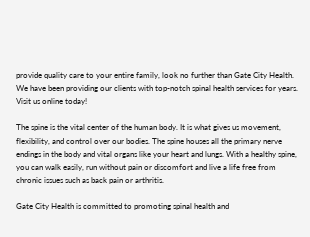provide quality care to your entire family, look no further than Gate City Health. We have been providing our clients with top-notch spinal health services for years. Visit us online today!

The spine is the vital center of the human body. It is what gives us movement, flexibility, and control over our bodies. The spine houses all the primary nerve endings in the body and vital organs like your heart and lungs. With a healthy spine, you can walk easily, run without pain or discomfort and live a life free from chronic issues such as back pain or arthritis.

Gate City Health is committed to promoting spinal health and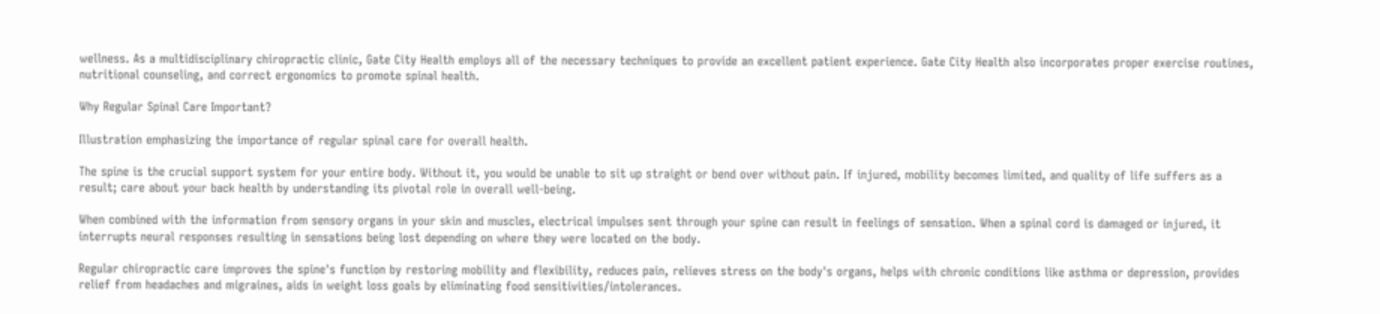wellness. As a multidisciplinary chiropractic clinic, Gate City Health employs all of the necessary techniques to provide an excellent patient experience. Gate City Health also incorporates proper exercise routines, nutritional counseling, and correct ergonomics to promote spinal health.

Why Regular Spinal Care Important?

Illustration emphasizing the importance of regular spinal care for overall health.

The spine is the crucial support system for your entire body. Without it, you would be unable to sit up straight or bend over without pain. If injured, mobility becomes limited, and quality of life suffers as a result; care about your back health by understanding its pivotal role in overall well-being.

When combined with the information from sensory organs in your skin and muscles, electrical impulses sent through your spine can result in feelings of sensation. When a spinal cord is damaged or injured, it interrupts neural responses resulting in sensations being lost depending on where they were located on the body.

Regular chiropractic care improves the spine's function by restoring mobility and flexibility, reduces pain, relieves stress on the body's organs, helps with chronic conditions like asthma or depression, provides relief from headaches and migraines, aids in weight loss goals by eliminating food sensitivities/intolerances.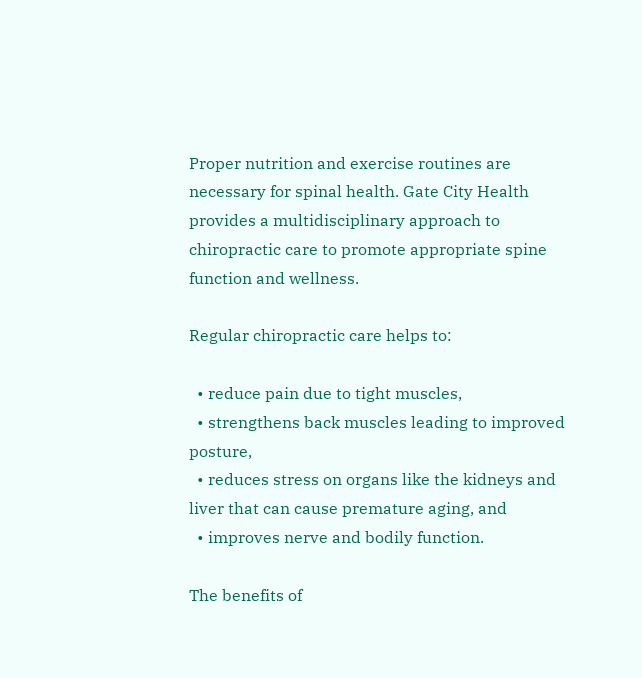Proper nutrition and exercise routines are necessary for spinal health. Gate City Health provides a multidisciplinary approach to chiropractic care to promote appropriate spine function and wellness.

Regular chiropractic care helps to:

  • reduce pain due to tight muscles,
  • strengthens back muscles leading to improved posture,
  • reduces stress on organs like the kidneys and liver that can cause premature aging, and
  • improves nerve and bodily function.

The benefits of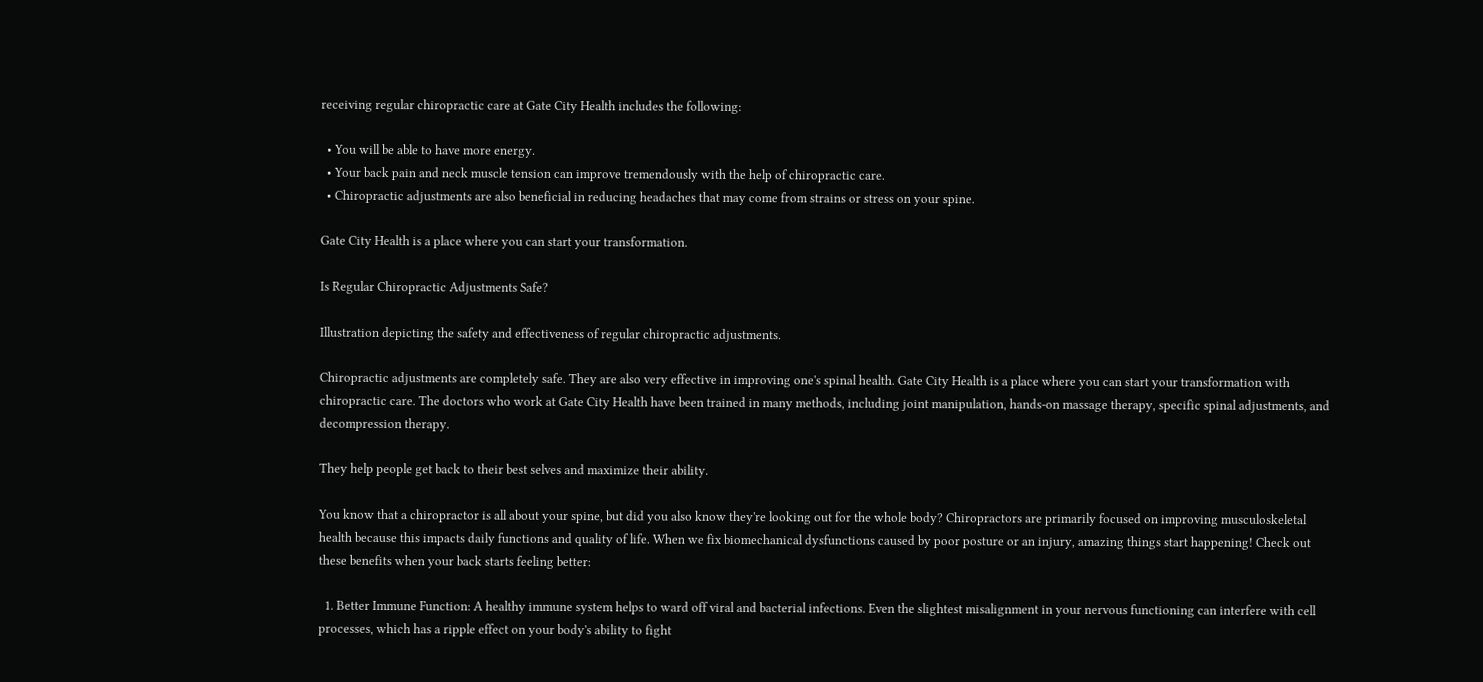receiving regular chiropractic care at Gate City Health includes the following:

  • You will be able to have more energy.
  • Your back pain and neck muscle tension can improve tremendously with the help of chiropractic care.
  • Chiropractic adjustments are also beneficial in reducing headaches that may come from strains or stress on your spine.

Gate City Health is a place where you can start your transformation.

Is Regular Chiropractic Adjustments Safe?

Illustration depicting the safety and effectiveness of regular chiropractic adjustments.

Chiropractic adjustments are completely safe. They are also very effective in improving one's spinal health. Gate City Health is a place where you can start your transformation with chiropractic care. The doctors who work at Gate City Health have been trained in many methods, including joint manipulation, hands-on massage therapy, specific spinal adjustments, and decompression therapy.

They help people get back to their best selves and maximize their ability.

You know that a chiropractor is all about your spine, but did you also know they're looking out for the whole body? Chiropractors are primarily focused on improving musculoskeletal health because this impacts daily functions and quality of life. When we fix biomechanical dysfunctions caused by poor posture or an injury, amazing things start happening! Check out these benefits when your back starts feeling better:

  1. Better Immune Function: A healthy immune system helps to ward off viral and bacterial infections. Even the slightest misalignment in your nervous functioning can interfere with cell processes, which has a ripple effect on your body's ability to fight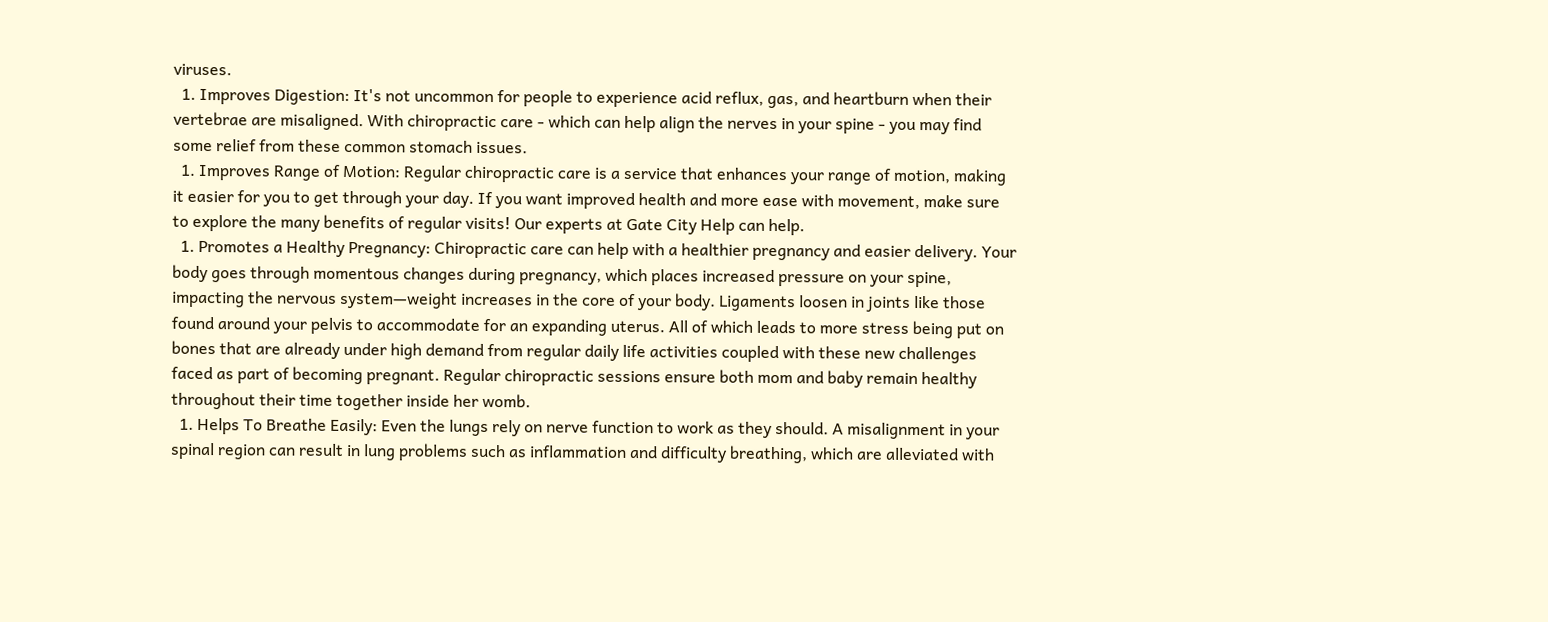viruses.
  1. Improves Digestion: It's not uncommon for people to experience acid reflux, gas, and heartburn when their vertebrae are misaligned. With chiropractic care - which can help align the nerves in your spine - you may find some relief from these common stomach issues.
  1. Improves Range of Motion: Regular chiropractic care is a service that enhances your range of motion, making it easier for you to get through your day. If you want improved health and more ease with movement, make sure to explore the many benefits of regular visits! Our experts at Gate City Help can help.
  1. Promotes a Healthy Pregnancy: Chiropractic care can help with a healthier pregnancy and easier delivery. Your body goes through momentous changes during pregnancy, which places increased pressure on your spine, impacting the nervous system—weight increases in the core of your body. Ligaments loosen in joints like those found around your pelvis to accommodate for an expanding uterus. All of which leads to more stress being put on bones that are already under high demand from regular daily life activities coupled with these new challenges faced as part of becoming pregnant. Regular chiropractic sessions ensure both mom and baby remain healthy throughout their time together inside her womb.
  1. Helps To Breathe Easily: Even the lungs rely on nerve function to work as they should. A misalignment in your spinal region can result in lung problems such as inflammation and difficulty breathing, which are alleviated with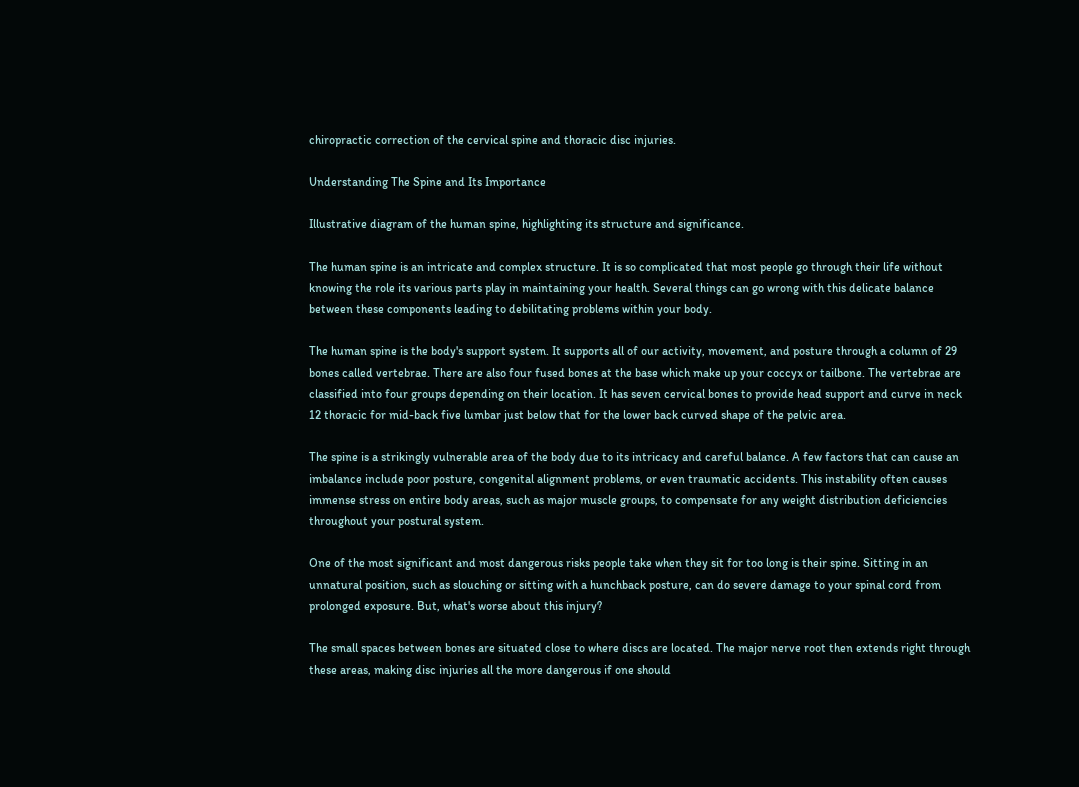chiropractic correction of the cervical spine and thoracic disc injuries.

Understanding The Spine and Its Importance

Illustrative diagram of the human spine, highlighting its structure and significance.

The human spine is an intricate and complex structure. It is so complicated that most people go through their life without knowing the role its various parts play in maintaining your health. Several things can go wrong with this delicate balance between these components leading to debilitating problems within your body.

The human spine is the body's support system. It supports all of our activity, movement, and posture through a column of 29 bones called vertebrae. There are also four fused bones at the base which make up your coccyx or tailbone. The vertebrae are classified into four groups depending on their location. It has seven cervical bones to provide head support and curve in neck 12 thoracic for mid-back five lumbar just below that for the lower back curved shape of the pelvic area.

The spine is a strikingly vulnerable area of the body due to its intricacy and careful balance. A few factors that can cause an imbalance include poor posture, congenital alignment problems, or even traumatic accidents. This instability often causes immense stress on entire body areas, such as major muscle groups, to compensate for any weight distribution deficiencies throughout your postural system.

One of the most significant and most dangerous risks people take when they sit for too long is their spine. Sitting in an unnatural position, such as slouching or sitting with a hunchback posture, can do severe damage to your spinal cord from prolonged exposure. But, what's worse about this injury?

The small spaces between bones are situated close to where discs are located. The major nerve root then extends right through these areas, making disc injuries all the more dangerous if one should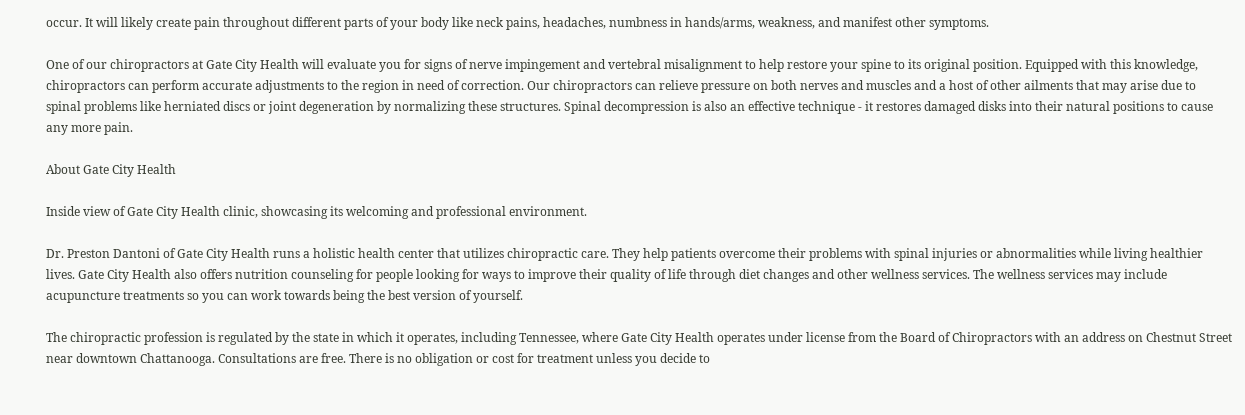occur. It will likely create pain throughout different parts of your body like neck pains, headaches, numbness in hands/arms, weakness, and manifest other symptoms.

One of our chiropractors at Gate City Health will evaluate you for signs of nerve impingement and vertebral misalignment to help restore your spine to its original position. Equipped with this knowledge, chiropractors can perform accurate adjustments to the region in need of correction. Our chiropractors can relieve pressure on both nerves and muscles and a host of other ailments that may arise due to spinal problems like herniated discs or joint degeneration by normalizing these structures. Spinal decompression is also an effective technique - it restores damaged disks into their natural positions to cause any more pain.

About Gate City Health

Inside view of Gate City Health clinic, showcasing its welcoming and professional environment.

Dr. Preston Dantoni of Gate City Health runs a holistic health center that utilizes chiropractic care. They help patients overcome their problems with spinal injuries or abnormalities while living healthier lives. Gate City Health also offers nutrition counseling for people looking for ways to improve their quality of life through diet changes and other wellness services. The wellness services may include acupuncture treatments so you can work towards being the best version of yourself.

The chiropractic profession is regulated by the state in which it operates, including Tennessee, where Gate City Health operates under license from the Board of Chiropractors with an address on Chestnut Street near downtown Chattanooga. Consultations are free. There is no obligation or cost for treatment unless you decide to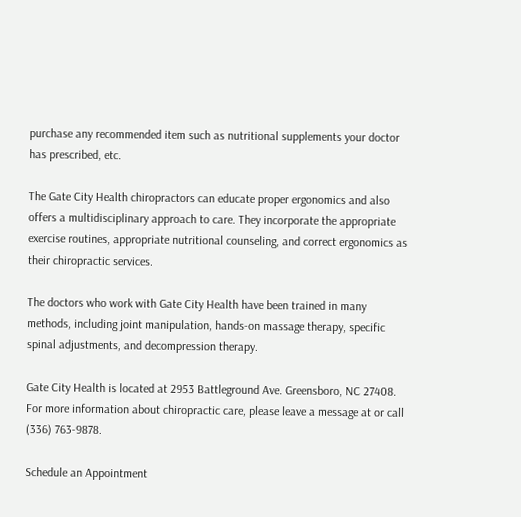purchase any recommended item such as nutritional supplements your doctor has prescribed, etc.

The Gate City Health chiropractors can educate proper ergonomics and also offers a multidisciplinary approach to care. They incorporate the appropriate exercise routines, appropriate nutritional counseling, and correct ergonomics as their chiropractic services.

The doctors who work with Gate City Health have been trained in many methods, including joint manipulation, hands-on massage therapy, specific spinal adjustments, and decompression therapy.

Gate City Health is located at 2953 Battleground Ave. Greensboro, NC 27408. For more information about chiropractic care, please leave a message at or call (336) 763-9878.

Schedule an Appointment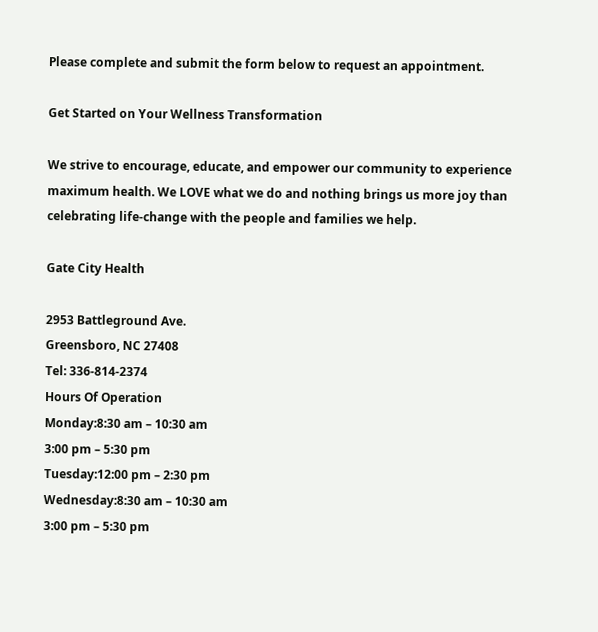Please complete and submit the form below to request an appointment.

Get Started on Your Wellness Transformation

We strive to encourage, educate, and empower our community to experience maximum health. We LOVE what we do and nothing brings us more joy than celebrating life-change with the people and families we help.

Gate City Health

2953 Battleground Ave.
Greensboro, NC 27408
Tel: 336-814-2374
Hours Of Operation
Monday:8:30 am – 10:30 am
3:00 pm – 5:30 pm
Tuesday:12:00 pm – 2:30 pm
Wednesday:8:30 am – 10:30 am
3:00 pm – 5:30 pm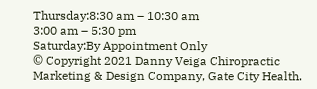Thursday:8:30 am – 10:30 am
3:00 am – 5:30 pm
Saturday:By Appointment Only
© Copyright 2021 Danny Veiga Chiropractic Marketing & Design Company, Gate City Health.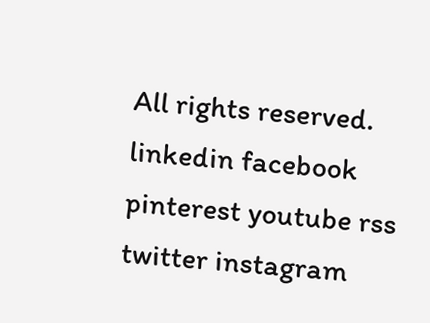All rights reserved.
linkedin facebook pinterest youtube rss twitter instagram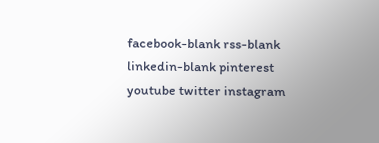facebook-blank rss-blank linkedin-blank pinterest youtube twitter instagram